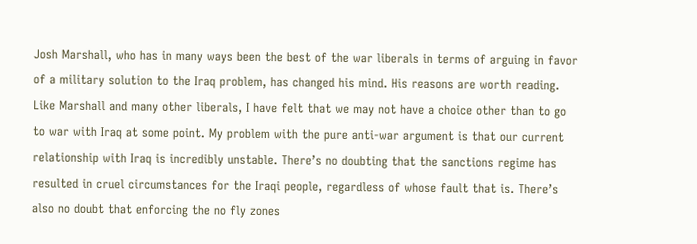Josh Marshall, who has in many ways been the best of the war liberals in terms of arguing in favor of a military solution to the Iraq problem, has changed his mind. His reasons are worth reading. Like Marshall and many other liberals, I have felt that we may not have a choice other than to go to war with Iraq at some point. My problem with the pure anti-war argument is that our current relationship with Iraq is incredibly unstable. There’s no doubting that the sanctions regime has resulted in cruel circumstances for the Iraqi people, regardless of whose fault that is. There’s also no doubt that enforcing the no fly zones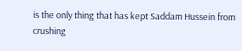is the only thing that has kept Saddam Hussein from crushing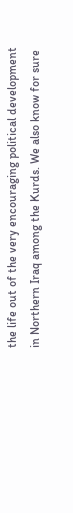the life out of the very encouraging political development in Northern Iraq among the Kurds. We also know for sure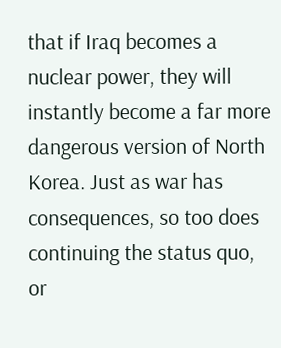that if Iraq becomes a nuclear power, they will instantly become a far more dangerous version of North Korea. Just as war has consequences, so too does continuing the status quo, or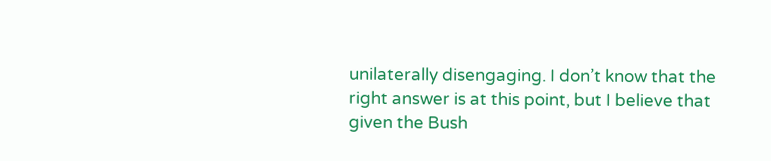unilaterally disengaging. I don’t know that the right answer is at this point, but I believe that given the Bush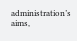administration’s aims,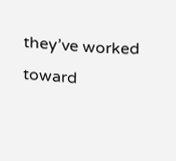they’ve worked toward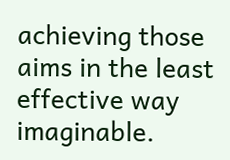achieving those aims in the least effective way imaginable.